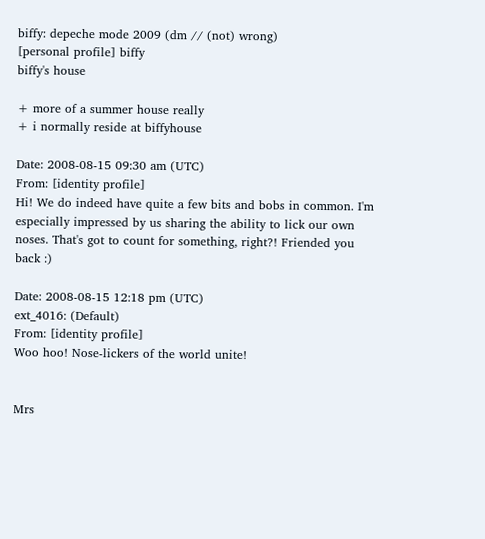biffy: depeche mode 2009 (dm // (not) wrong)
[personal profile] biffy
biffy's house

+ more of a summer house really
+ i normally reside at biffyhouse

Date: 2008-08-15 09:30 am (UTC)
From: [identity profile]
Hi! We do indeed have quite a few bits and bobs in common. I'm especially impressed by us sharing the ability to lick our own noses. That's got to count for something, right?! Friended you back :)

Date: 2008-08-15 12:18 pm (UTC)
ext_4016: (Default)
From: [identity profile]
Woo hoo! Nose-lickers of the world unite!


Mrs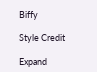Biffy

Style Credit

Expand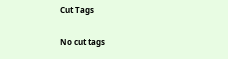Cut Tags

No cut tags